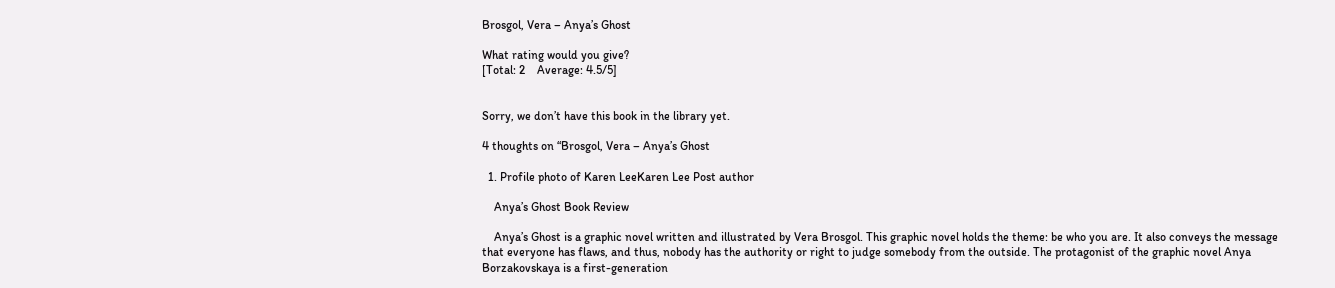Brosgol, Vera – Anya’s Ghost

What rating would you give?
[Total: 2    Average: 4.5/5]


Sorry, we don’t have this book in the library yet.

4 thoughts on “Brosgol, Vera – Anya’s Ghost

  1. Profile photo of Karen LeeKaren Lee Post author

    Anya’s Ghost Book Review

    Anya’s Ghost is a graphic novel written and illustrated by Vera Brosgol. This graphic novel holds the theme: be who you are. It also conveys the message that everyone has flaws, and thus, nobody has the authority or right to judge somebody from the outside. The protagonist of the graphic novel Anya Borzakovskaya is a first-generation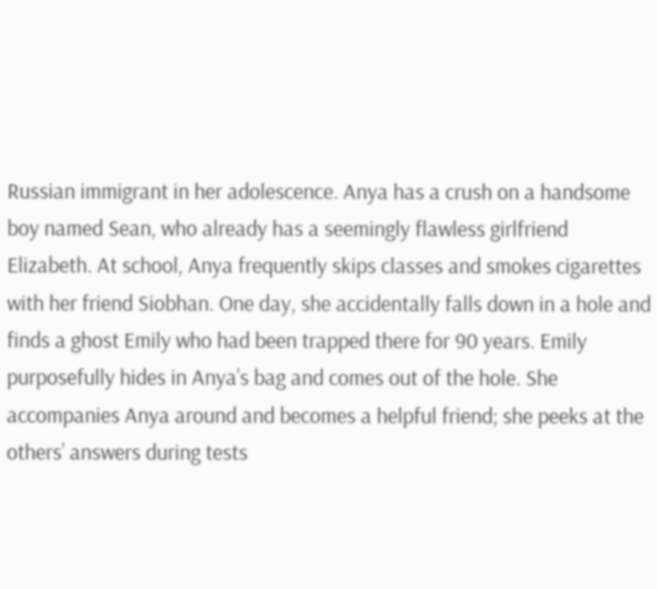Russian immigrant in her adolescence. Anya has a crush on a handsome boy named Sean, who already has a seemingly flawless girlfriend Elizabeth. At school, Anya frequently skips classes and smokes cigarettes with her friend Siobhan. One day, she accidentally falls down in a hole and finds a ghost Emily who had been trapped there for 90 years. Emily purposefully hides in Anya’s bag and comes out of the hole. She accompanies Anya around and becomes a helpful friend; she peeks at the others’ answers during tests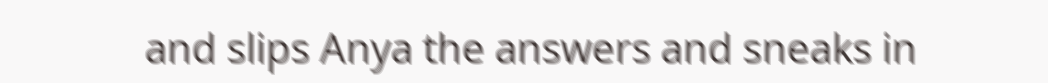and slips Anya the answers and sneaks in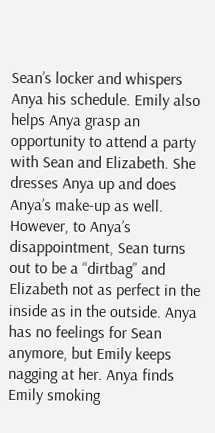Sean’s locker and whispers Anya his schedule. Emily also helps Anya grasp an opportunity to attend a party with Sean and Elizabeth. She dresses Anya up and does Anya’s make-up as well. However, to Anya’s disappointment, Sean turns out to be a “dirtbag” and Elizabeth not as perfect in the inside as in the outside. Anya has no feelings for Sean anymore, but Emily keeps nagging at her. Anya finds Emily smoking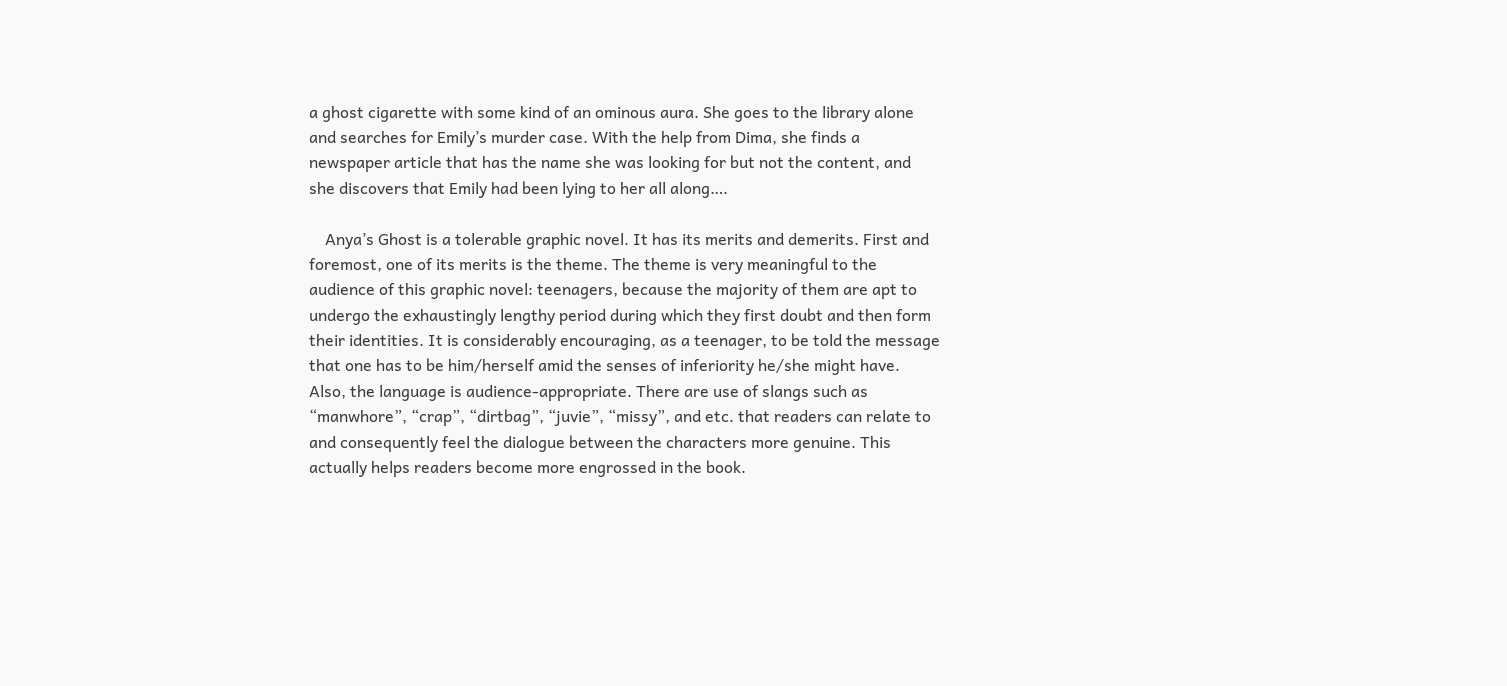a ghost cigarette with some kind of an ominous aura. She goes to the library alone and searches for Emily’s murder case. With the help from Dima, she finds a newspaper article that has the name she was looking for but not the content, and she discovers that Emily had been lying to her all along….

    Anya’s Ghost is a tolerable graphic novel. It has its merits and demerits. First and foremost, one of its merits is the theme. The theme is very meaningful to the audience of this graphic novel: teenagers, because the majority of them are apt to undergo the exhaustingly lengthy period during which they first doubt and then form their identities. It is considerably encouraging, as a teenager, to be told the message that one has to be him/herself amid the senses of inferiority he/she might have. Also, the language is audience-appropriate. There are use of slangs such as “manwhore”, “crap”, “dirtbag”, “juvie”, “missy”, and etc. that readers can relate to and consequently feel the dialogue between the characters more genuine. This actually helps readers become more engrossed in the book.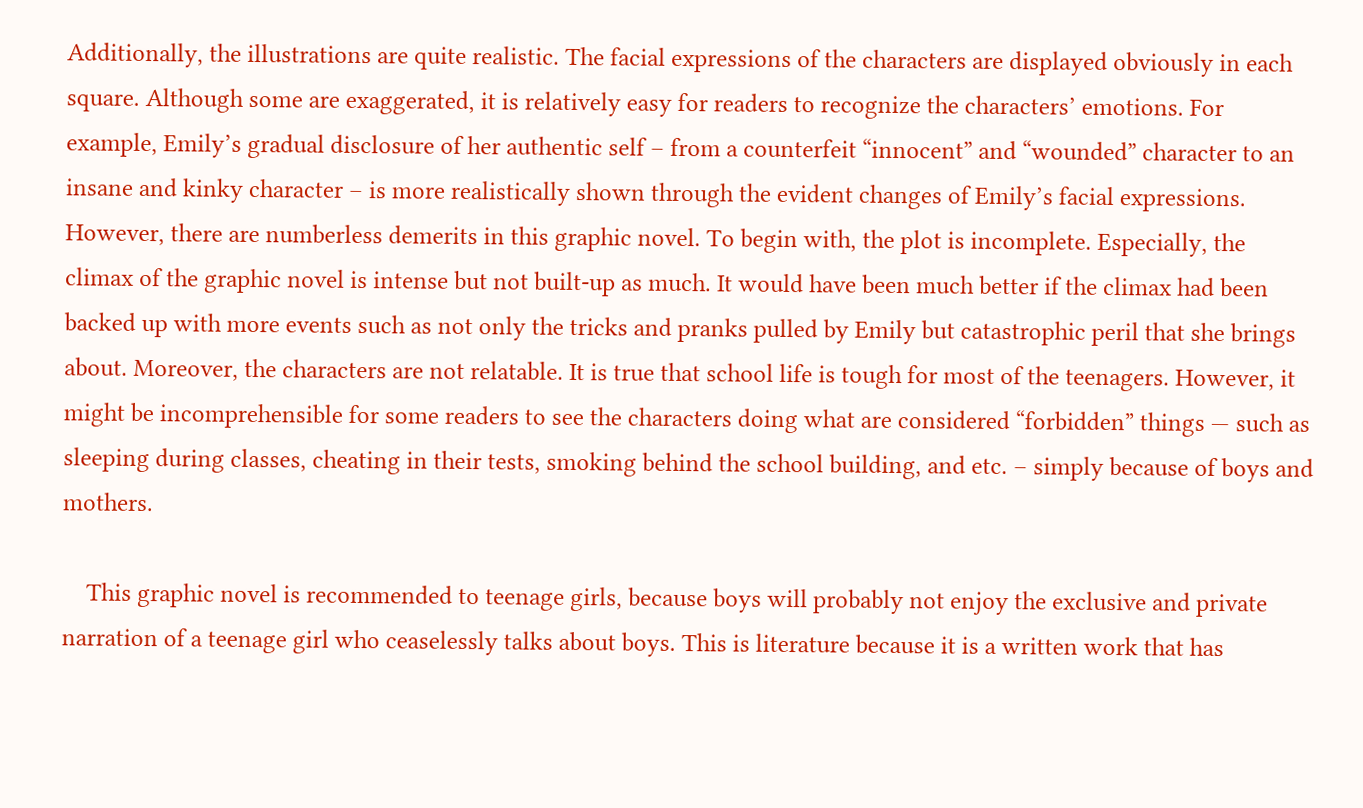Additionally, the illustrations are quite realistic. The facial expressions of the characters are displayed obviously in each square. Although some are exaggerated, it is relatively easy for readers to recognize the characters’ emotions. For example, Emily’s gradual disclosure of her authentic self – from a counterfeit “innocent” and “wounded” character to an insane and kinky character – is more realistically shown through the evident changes of Emily’s facial expressions. However, there are numberless demerits in this graphic novel. To begin with, the plot is incomplete. Especially, the climax of the graphic novel is intense but not built-up as much. It would have been much better if the climax had been backed up with more events such as not only the tricks and pranks pulled by Emily but catastrophic peril that she brings about. Moreover, the characters are not relatable. It is true that school life is tough for most of the teenagers. However, it might be incomprehensible for some readers to see the characters doing what are considered “forbidden” things — such as sleeping during classes, cheating in their tests, smoking behind the school building, and etc. – simply because of boys and mothers.

    This graphic novel is recommended to teenage girls, because boys will probably not enjoy the exclusive and private narration of a teenage girl who ceaselessly talks about boys. This is literature because it is a written work that has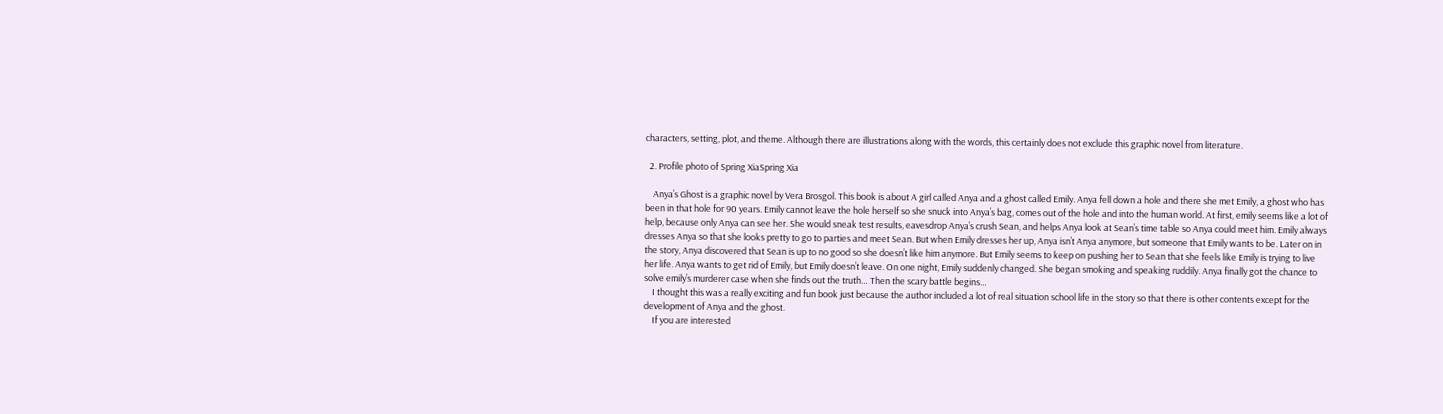characters, setting, plot, and theme. Although there are illustrations along with the words, this certainly does not exclude this graphic novel from literature.

  2. Profile photo of Spring XiaSpring Xia

    Anya’s Ghost is a graphic novel by Vera Brosgol. This book is about A girl called Anya and a ghost called Emily. Anya fell down a hole and there she met Emily, a ghost who has been in that hole for 90 years. Emily cannot leave the hole herself so she snuck into Anya’s bag, comes out of the hole and into the human world. At first, emily seems like a lot of help, because only Anya can see her. She would sneak test results, eavesdrop Anya’s crush Sean, and helps Anya look at Sean’s time table so Anya could meet him. Emily always dresses Anya so that she looks pretty to go to parties and meet Sean. But when Emily dresses her up, Anya isn’t Anya anymore, but someone that Emily wants to be. Later on in the story, Anya discovered that Sean is up to no good so she doesn’t like him anymore. But Emily seems to keep on pushing her to Sean that she feels like Emily is trying to live her life. Anya wants to get rid of Emily, but Emily doesn’t leave. On one night, Emily suddenly changed. She began smoking and speaking ruddily. Anya finally got the chance to solve emily’s murderer case when she finds out the truth… Then the scary battle begins…
    I thought this was a really exciting and fun book just because the author included a lot of real situation school life in the story so that there is other contents except for the development of Anya and the ghost.
    If you are interested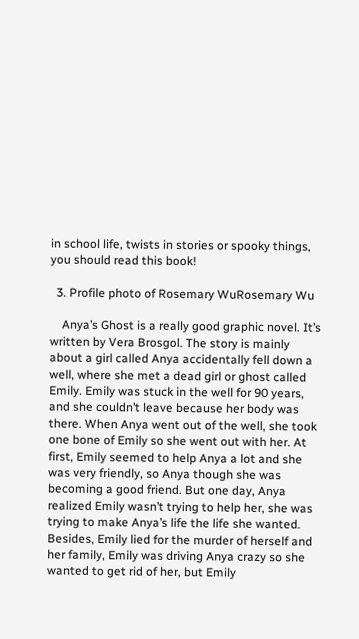in school life, twists in stories or spooky things, you should read this book!

  3. Profile photo of Rosemary WuRosemary Wu

    Anya’s Ghost is a really good graphic novel. It’s written by Vera Brosgol. The story is mainly about a girl called Anya accidentally fell down a well, where she met a dead girl or ghost called Emily. Emily was stuck in the well for 90 years, and she couldn’t leave because her body was there. When Anya went out of the well, she took one bone of Emily so she went out with her. At first, Emily seemed to help Anya a lot and she was very friendly, so Anya though she was becoming a good friend. But one day, Anya realized Emily wasn’t trying to help her, she was trying to make Anya’s life the life she wanted. Besides, Emily lied for the murder of herself and her family, Emily was driving Anya crazy so she wanted to get rid of her, but Emily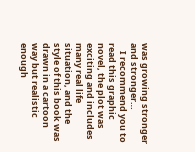was growing stronger and stronger…
    I recommend you to read this graphic novel, the plot was exciting and includes many real life situation, and the style of this book was drawn in a cartoon way but realistic enough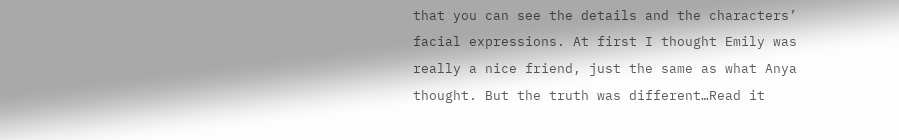that you can see the details and the characters’ facial expressions. At first I thought Emily was really a nice friend, just the same as what Anya thought. But the truth was different…Read it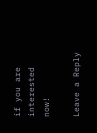if you are interested now!

Leave a Reply